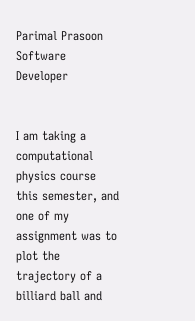Parimal Prasoon Software Developer


I am taking a computational physics course this semester, and one of my assignment was to plot the trajectory of a billiard ball and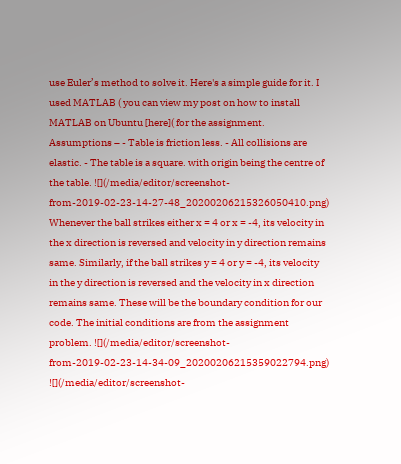use Euler’s method to solve it. Here's a simple guide for it. I used MATLAB ( you can view my post on how to install MATLAB on Ubuntu [here]( for the assignment. Assumptions – - Table is friction less. - All collisions are elastic. - The table is a square. with origin being the centre of the table. ![](/media/editor/screenshot-from-2019-02-23-14-27-48_20200206215326050410.png) Whenever the ball strikes either x = 4 or x = -4, its velocity in the x direction is reversed and velocity in y direction remains same. Similarly, if the ball strikes y = 4 or y = -4, its velocity in the y direction is reversed and the velocity in x direction remains same. These will be the boundary condition for our code. The initial conditions are from the assignment problem. ![](/media/editor/screenshot-from-2019-02-23-14-34-09_20200206215359022794.png) ![](/media/editor/screenshot-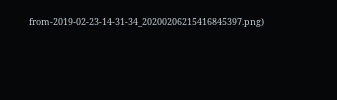from-2019-02-23-14-31-34_20200206215416845397.png)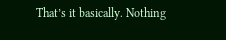That’s it basically. Nothing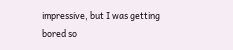impressive, but I was getting bored so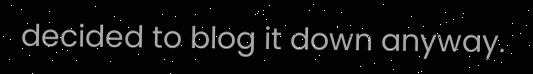decided to blog it down anyway.